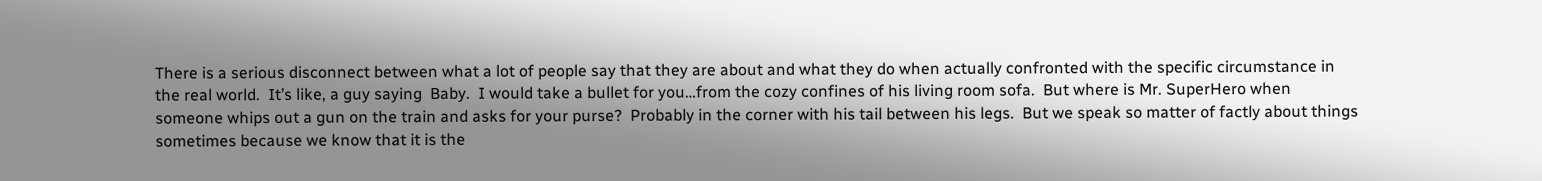There is a serious disconnect between what a lot of people say that they are about and what they do when actually confronted with the specific circumstance in the real world.  It’s like, a guy saying  Baby.  I would take a bullet for you…from the cozy confines of his living room sofa.  But where is Mr. SuperHero when someone whips out a gun on the train and asks for your purse?  Probably in the corner with his tail between his legs.  But we speak so matter of factly about things sometimes because we know that it is the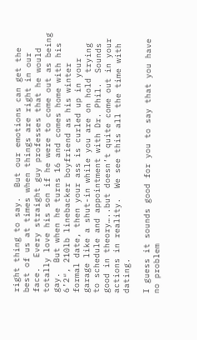right thing to say.  But our emotions can get the best of us at times when things are right in our face.  Every straight guy professes that he would totally love his son if he were to come out as being gay.  But when he turns 16 and comes home with his 6’2″, 210lb linebacker boyfriend as his winter formal date, then your ass is curled up in your garage like a shut-in while you are on hold trying to schedule and appointment with Dr. Phil.  Sounds good in theory…..but doesn’t quite come out in your actions in reality.  We see this all the time with dating.

I guess it sounds good for you to say that you have no problem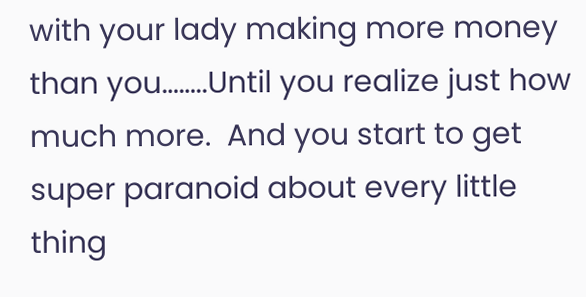with your lady making more money than you……..Until you realize just how much more.  And you start to get super paranoid about every little thing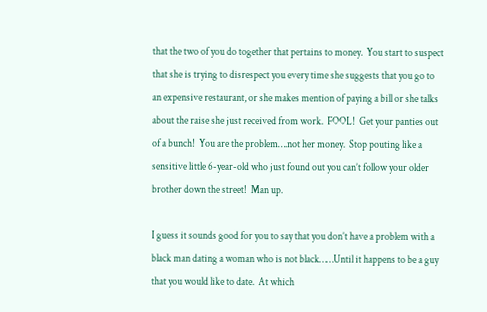that the two of you do together that pertains to money.  You start to suspect that she is trying to disrespect you every time she suggests that you go to an expensive restaurant, or she makes mention of paying a bill or she talks about the raise she just received from work.  FOOL!  Get your panties out of a bunch!  You are the problem….not her money.  Stop pouting like a sensitive little 6-year-old who just found out you can’t follow your older brother down the street!  Man up.

I guess it sounds good for you to say that you don’t have a problem with a black man dating a woman who is not black……Until it happens to be a guy that you would like to date.  At which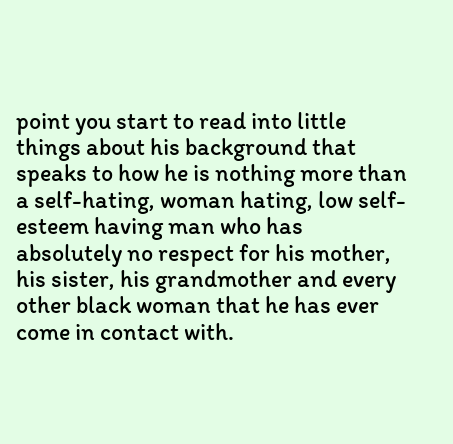point you start to read into little things about his background that speaks to how he is nothing more than a self-hating, woman hating, low self-esteem having man who has absolutely no respect for his mother, his sister, his grandmother and every other black woman that he has ever come in contact with.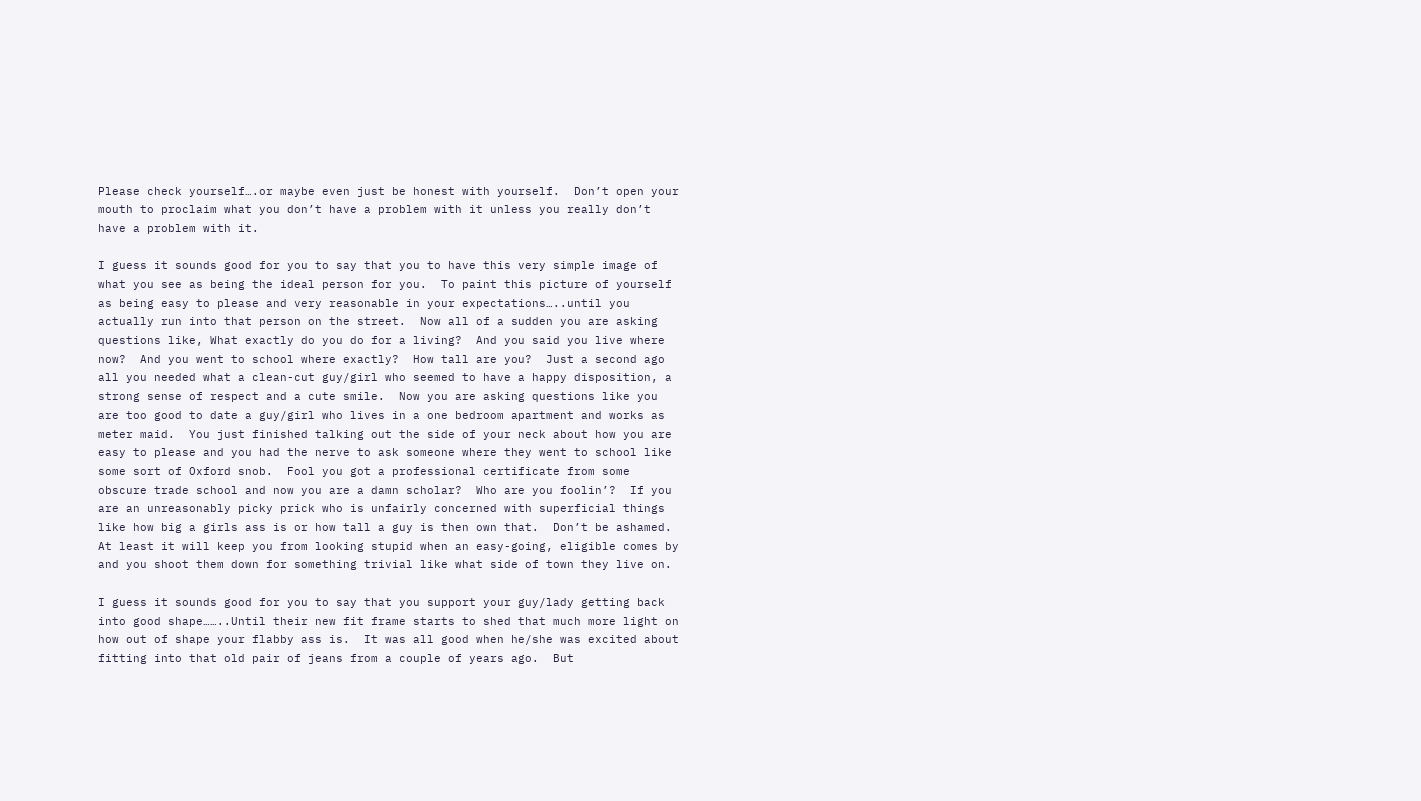Please check yourself….or maybe even just be honest with yourself.  Don’t open your mouth to proclaim what you don’t have a problem with it unless you really don’t have a problem with it.

I guess it sounds good for you to say that you to have this very simple image of what you see as being the ideal person for you.  To paint this picture of yourself as being easy to please and very reasonable in your expectations…..until you actually run into that person on the street.  Now all of a sudden you are asking questions like, What exactly do you do for a living?  And you said you live where now?  And you went to school where exactly?  How tall are you?  Just a second ago all you needed what a clean-cut guy/girl who seemed to have a happy disposition, a strong sense of respect and a cute smile.  Now you are asking questions like you are too good to date a guy/girl who lives in a one bedroom apartment and works as meter maid.  You just finished talking out the side of your neck about how you are easy to please and you had the nerve to ask someone where they went to school like some sort of Oxford snob.  Fool you got a professional certificate from some obscure trade school and now you are a damn scholar?  Who are you foolin’?  If you are an unreasonably picky prick who is unfairly concerned with superficial things like how big a girls ass is or how tall a guy is then own that.  Don’t be ashamed.  At least it will keep you from looking stupid when an easy-going, eligible comes by and you shoot them down for something trivial like what side of town they live on.

I guess it sounds good for you to say that you support your guy/lady getting back into good shape……..Until their new fit frame starts to shed that much more light on how out of shape your flabby ass is.  It was all good when he/she was excited about fitting into that old pair of jeans from a couple of years ago.  But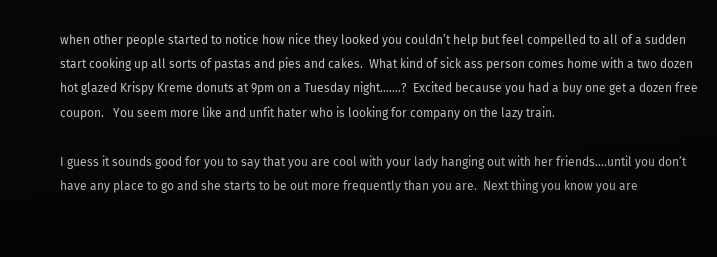when other people started to notice how nice they looked you couldn’t help but feel compelled to all of a sudden start cooking up all sorts of pastas and pies and cakes.  What kind of sick ass person comes home with a two dozen hot glazed Krispy Kreme donuts at 9pm on a Tuesday night…….?  Excited because you had a buy one get a dozen free coupon.   You seem more like and unfit hater who is looking for company on the lazy train.

I guess it sounds good for you to say that you are cool with your lady hanging out with her friends….until you don’t have any place to go and she starts to be out more frequently than you are.  Next thing you know you are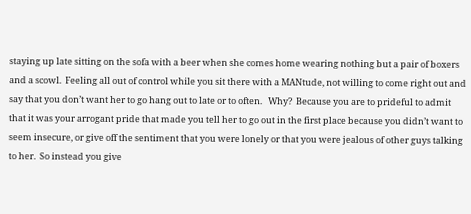staying up late sitting on the sofa with a beer when she comes home wearing nothing but a pair of boxers and a scowl.  Feeling all out of control while you sit there with a MANtude, not willing to come right out and say that you don’t want her to go hang out to late or to often.   Why?  Because you are to prideful to admit that it was your arrogant pride that made you tell her to go out in the first place because you didn’t want to seem insecure, or give off the sentiment that you were lonely or that you were jealous of other guys talking to her.  So instead you give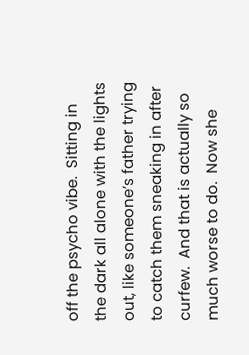off the psycho vibe.  Sitting in the dark all alone with the lights out, like someone’s father trying to catch them sneaking in after curfew.  And that is actually so much worse to do.  Now she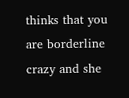thinks that you are borderline crazy and she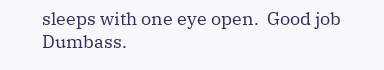sleeps with one eye open.  Good job Dumbass.